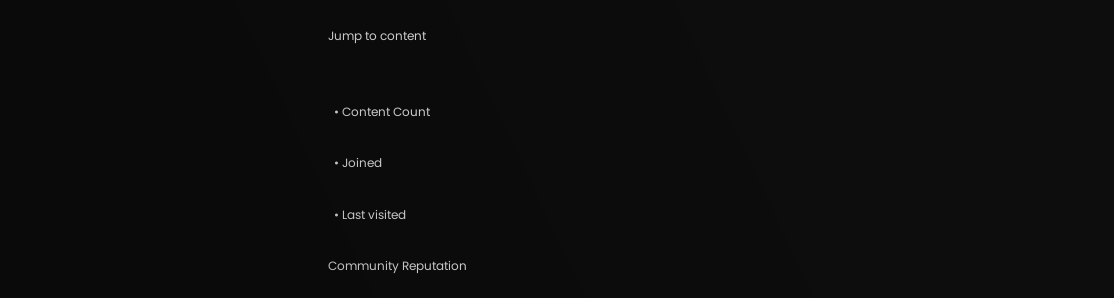Jump to content


  • Content Count

  • Joined

  • Last visited

Community Reputation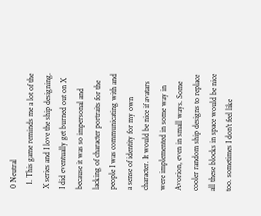0 Neutral
  1. This game reminds me a lot of the X series and I love the ship designing. I did eventually get burned out on X because it was so impersonal and lacking of character portraits for the people I was communicating with and a sense of identity for my own character. It would be nice if avatars were implemented in some way in Avorion, even in small ways. Some cooler random ship designs to replace all these blocks in space would be nice too. sometimes I don't feel like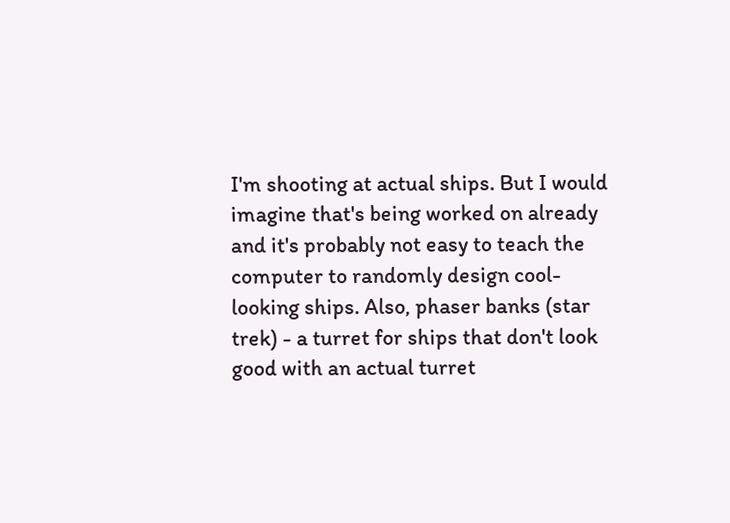I'm shooting at actual ships. But I would imagine that's being worked on already and it's probably not easy to teach the computer to randomly design cool-looking ships. Also, phaser banks (star trek) - a turret for ships that don't look good with an actual turret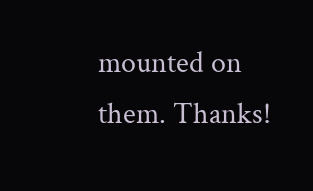mounted on them. Thanks!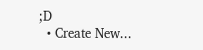;D
  • Create New...